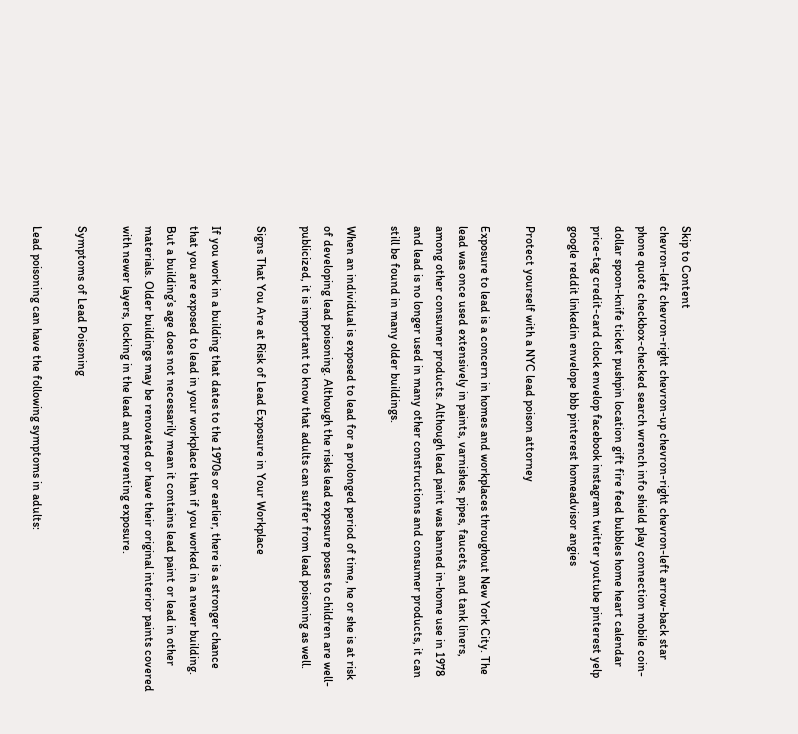Skip to Content
chevron-left chevron-right chevron-up chevron-right chevron-left arrow-back star phone quote checkbox-checked search wrench info shield play connection mobile coin-dollar spoon-knife ticket pushpin location gift fire feed bubbles home heart calendar price-tag credit-card clock envelop facebook instagram twitter youtube pinterest yelp google reddit linkedin envelope bbb pinterest homeadvisor angies

Protect yourself with a NYC lead poison attorney

Exposure to lead is a concern in homes and workplaces throughout New York City. The lead was once used extensively in paints, varnishes, pipes, faucets, and tank liners, among other consumer products. Although lead paint was banned in-home use in 1978 and lead is no longer used in many other constructions and consumer products, it can still be found in many older buildings.

When an individual is exposed to lead for a prolonged period of time, he or she is at risk of developing lead poisoning. Although the risks lead exposure poses to children are well-publicized, it is important to know that adults can suffer from lead poisoning as well.

Signs That You Are at Risk of Lead Exposure in Your Workplace

If you work in a building that dates to the 1970s or earlier, there is a stronger chance that you are exposed to lead in your workplace than if you worked in a newer building. But a building’s age does not necessarily mean it contains lead paint or lead in other materials. Older buildings may be renovated or have their original interior paints covered with newer layers, locking in the lead and preventing exposure.

Symptoms of Lead Poisoning

Lead poisoning can have the following symptoms in adults: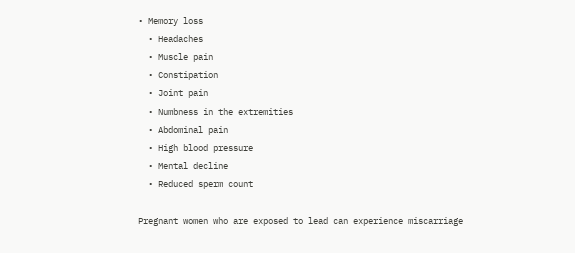• Memory loss
  • Headaches
  • Muscle pain
  • Constipation
  • Joint pain
  • Numbness in the extremities
  • Abdominal pain
  • High blood pressure
  • Mental decline
  • Reduced sperm count

Pregnant women who are exposed to lead can experience miscarriage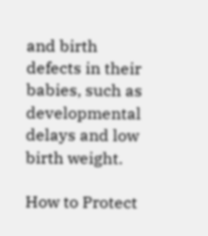and birth defects in their babies, such as developmental delays and low birth weight.

How to Protect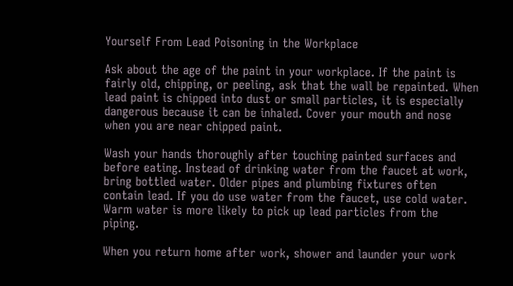Yourself From Lead Poisoning in the Workplace

Ask about the age of the paint in your workplace. If the paint is fairly old, chipping, or peeling, ask that the wall be repainted. When lead paint is chipped into dust or small particles, it is especially dangerous because it can be inhaled. Cover your mouth and nose when you are near chipped paint.

Wash your hands thoroughly after touching painted surfaces and before eating. Instead of drinking water from the faucet at work, bring bottled water. Older pipes and plumbing fixtures often contain lead. If you do use water from the faucet, use cold water. Warm water is more likely to pick up lead particles from the piping.

When you return home after work, shower and launder your work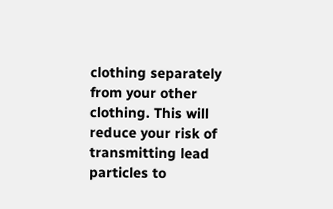clothing separately from your other clothing. This will reduce your risk of transmitting lead particles to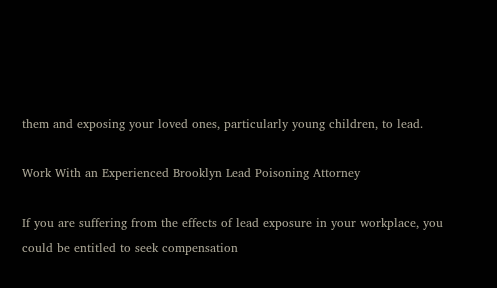them and exposing your loved ones, particularly young children, to lead.

Work With an Experienced Brooklyn Lead Poisoning Attorney

If you are suffering from the effects of lead exposure in your workplace, you could be entitled to seek compensation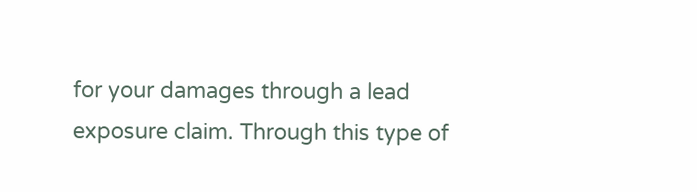for your damages through a lead exposure claim. Through this type of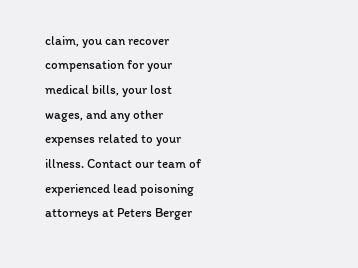claim, you can recover compensation for your medical bills, your lost wages, and any other expenses related to your illness. Contact our team of experienced lead poisoning attorneys at Peters Berger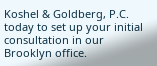Koshel & Goldberg, P.C. today to set up your initial consultation in our Brooklyn office.